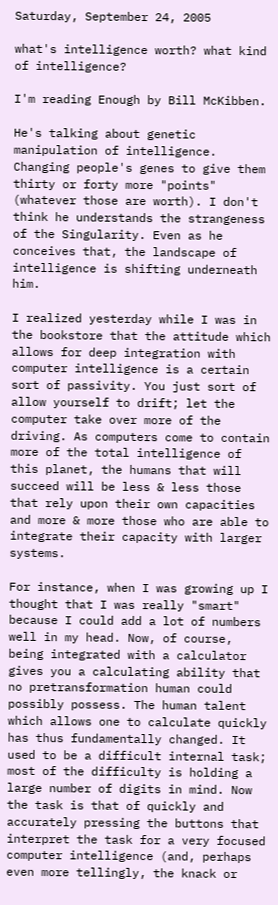Saturday, September 24, 2005

what's intelligence worth? what kind of intelligence?

I'm reading Enough by Bill McKibben.

He's talking about genetic manipulation of intelligence. Changing people's genes to give them thirty or forty more "points" (whatever those are worth). I don't think he understands the strangeness of the Singularity. Even as he conceives that, the landscape of intelligence is shifting underneath him.

I realized yesterday while I was in the bookstore that the attitude which allows for deep integration with computer intelligence is a certain sort of passivity. You just sort of allow yourself to drift; let the computer take over more of the driving. As computers come to contain more of the total intelligence of this planet, the humans that will succeed will be less & less those that rely upon their own capacities and more & more those who are able to integrate their capacity with larger systems.

For instance, when I was growing up I thought that I was really "smart" because I could add a lot of numbers well in my head. Now, of course, being integrated with a calculator gives you a calculating ability that no pretransformation human could possibly possess. The human talent which allows one to calculate quickly has thus fundamentally changed. It used to be a difficult internal task; most of the difficulty is holding a large number of digits in mind. Now the task is that of quickly and accurately pressing the buttons that interpret the task for a very focused computer intelligence (and, perhaps even more tellingly, the knack or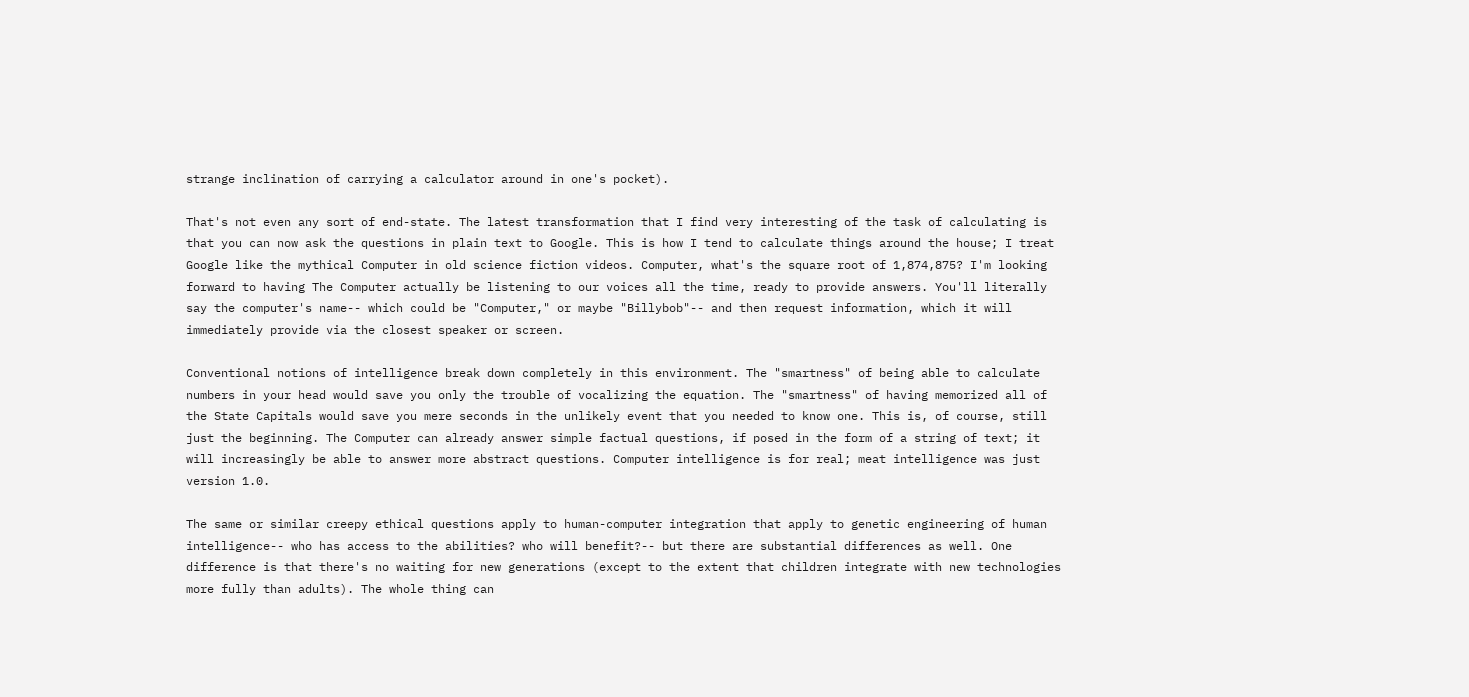strange inclination of carrying a calculator around in one's pocket).

That's not even any sort of end-state. The latest transformation that I find very interesting of the task of calculating is that you can now ask the questions in plain text to Google. This is how I tend to calculate things around the house; I treat Google like the mythical Computer in old science fiction videos. Computer, what's the square root of 1,874,875? I'm looking forward to having The Computer actually be listening to our voices all the time, ready to provide answers. You'll literally say the computer's name-- which could be "Computer," or maybe "Billybob"-- and then request information, which it will immediately provide via the closest speaker or screen.

Conventional notions of intelligence break down completely in this environment. The "smartness" of being able to calculate numbers in your head would save you only the trouble of vocalizing the equation. The "smartness" of having memorized all of the State Capitals would save you mere seconds in the unlikely event that you needed to know one. This is, of course, still just the beginning. The Computer can already answer simple factual questions, if posed in the form of a string of text; it will increasingly be able to answer more abstract questions. Computer intelligence is for real; meat intelligence was just version 1.0.

The same or similar creepy ethical questions apply to human-computer integration that apply to genetic engineering of human intelligence-- who has access to the abilities? who will benefit?-- but there are substantial differences as well. One difference is that there's no waiting for new generations (except to the extent that children integrate with new technologies more fully than adults). The whole thing can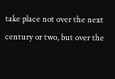take place not over the next century or two, but over the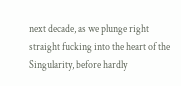next decade, as we plunge right straight fucking into the heart of the Singularity, before hardly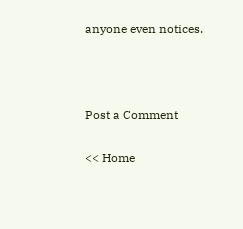anyone even notices.



Post a Comment

<< Home